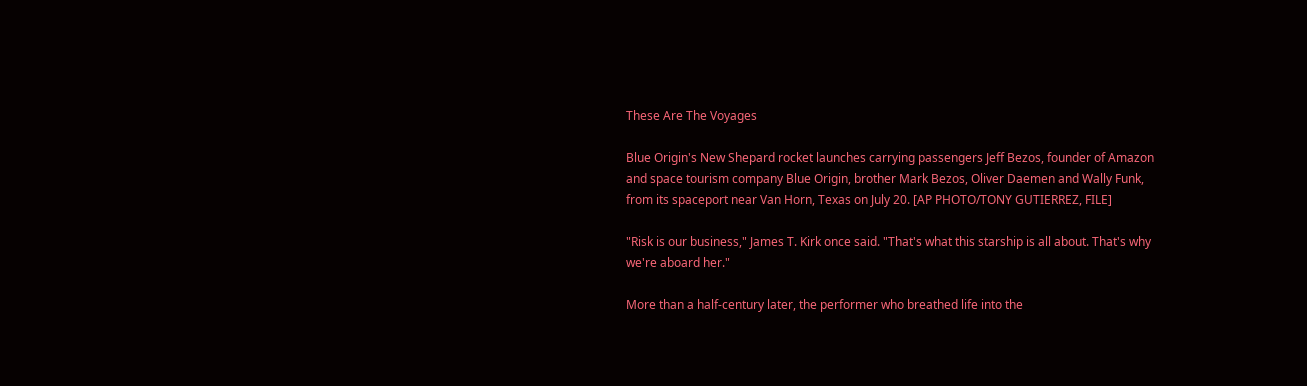These Are The Voyages

Blue Origin's New Shepard rocket launches carrying passengers Jeff Bezos, founder of Amazon and space tourism company Blue Origin, brother Mark Bezos, Oliver Daemen and Wally Funk, from its spaceport near Van Horn, Texas on July 20. [AP PHOTO/TONY GUTIERREZ, FILE]

"Risk is our business," James T. Kirk once said. "That's what this starship is all about. That's why we're aboard her."

More than a half-century later, the performer who breathed life into the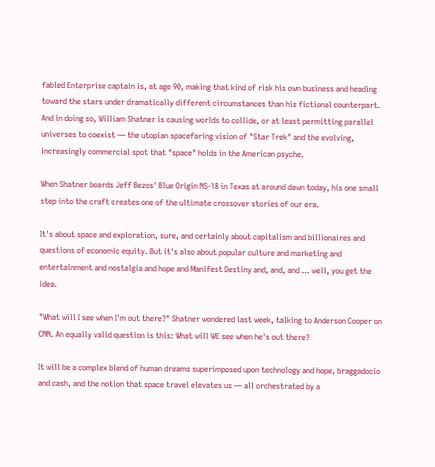fabled Enterprise captain is, at age 90, making that kind of risk his own business and heading toward the stars under dramatically different circumstances than his fictional counterpart. And in doing so, William Shatner is causing worlds to collide, or at least permitting parallel universes to coexist — the utopian spacefaring vision of "Star Trek" and the evolving, increasingly commercial spot that "space" holds in the American psyche.

When Shatner boards Jeff Bezos' Blue Origin NS-18 in Texas at around dawn today, his one small step into the craft creates one of the ultimate crossover stories of our era.

It's about space and exploration, sure, and certainly about capitalism and billionaires and questions of economic equity. But it's also about popular culture and marketing and entertainment and nostalgia and hope and Manifest Destiny and, and, and … well, you get the idea.

"What will I see when I'm out there?" Shatner wondered last week, talking to Anderson Cooper on CNN. An equally valid question is this: What will WE see when he's out there?

It will be a complex blend of human dreams superimposed upon technology and hope, braggadocio and cash, and the notion that space travel elevates us — all orchestrated by a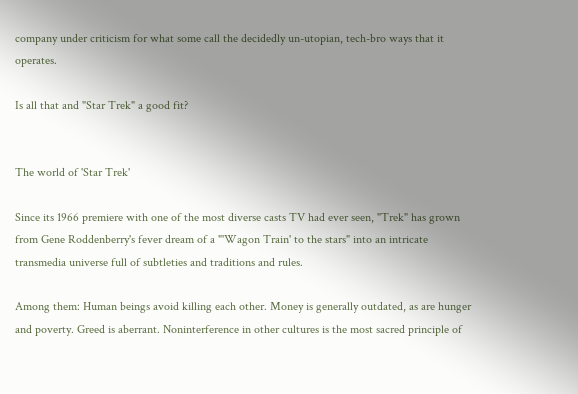company under criticism for what some call the decidedly un-utopian, tech-bro ways that it operates.

Is all that and "Star Trek" a good fit?


The world of 'Star Trek'

Since its 1966 premiere with one of the most diverse casts TV had ever seen, "Trek" has grown from Gene Roddenberry's fever dream of a "'Wagon Train' to the stars" into an intricate transmedia universe full of subtleties and traditions and rules.

Among them: Human beings avoid killing each other. Money is generally outdated, as are hunger and poverty. Greed is aberrant. Noninterference in other cultures is the most sacred principle of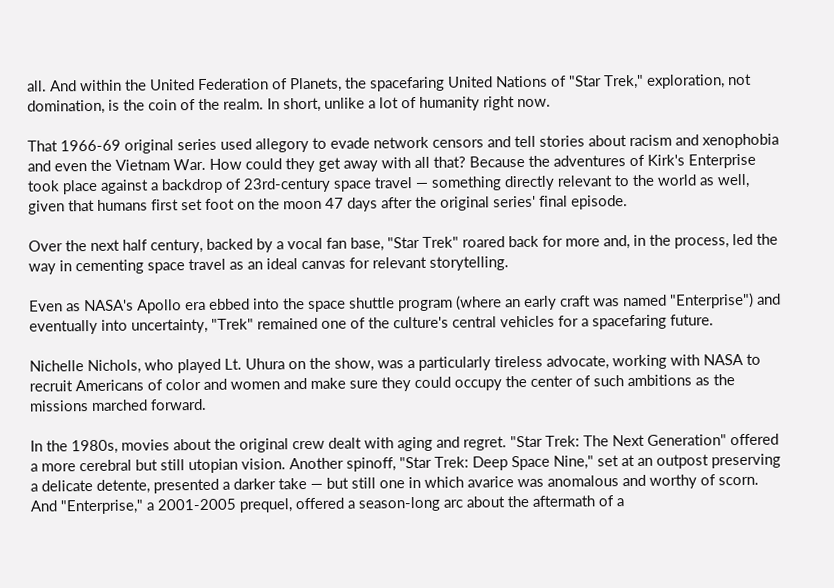all. And within the United Federation of Planets, the spacefaring United Nations of "Star Trek," exploration, not domination, is the coin of the realm. In short, unlike a lot of humanity right now.

That 1966-69 original series used allegory to evade network censors and tell stories about racism and xenophobia and even the Vietnam War. How could they get away with all that? Because the adventures of Kirk's Enterprise took place against a backdrop of 23rd-century space travel — something directly relevant to the world as well, given that humans first set foot on the moon 47 days after the original series' final episode.

Over the next half century, backed by a vocal fan base, "Star Trek" roared back for more and, in the process, led the way in cementing space travel as an ideal canvas for relevant storytelling.

Even as NASA's Apollo era ebbed into the space shuttle program (where an early craft was named "Enterprise") and eventually into uncertainty, "Trek" remained one of the culture's central vehicles for a spacefaring future.

Nichelle Nichols, who played Lt. Uhura on the show, was a particularly tireless advocate, working with NASA to recruit Americans of color and women and make sure they could occupy the center of such ambitions as the missions marched forward.

In the 1980s, movies about the original crew dealt with aging and regret. "Star Trek: The Next Generation" offered a more cerebral but still utopian vision. Another spinoff, "Star Trek: Deep Space Nine," set at an outpost preserving a delicate detente, presented a darker take — but still one in which avarice was anomalous and worthy of scorn. And "Enterprise," a 2001-2005 prequel, offered a season-long arc about the aftermath of a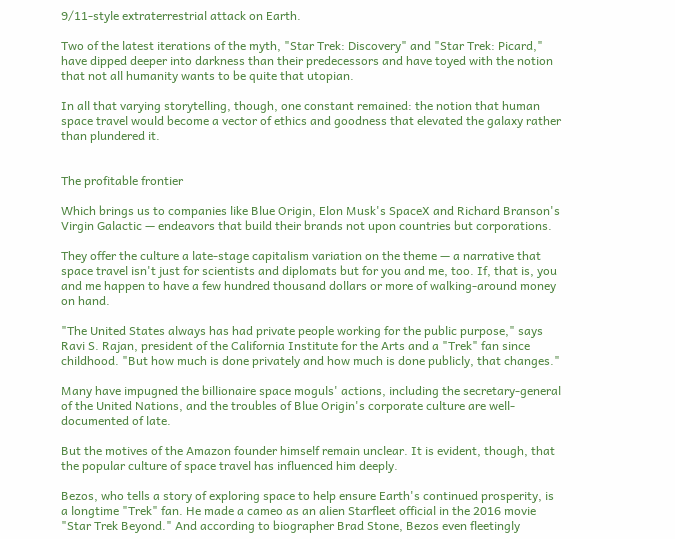9/11-style extraterrestrial attack on Earth.

Two of the latest iterations of the myth, "Star Trek: Discovery" and "Star Trek: Picard," have dipped deeper into darkness than their predecessors and have toyed with the notion that not all humanity wants to be quite that utopian.

In all that varying storytelling, though, one constant remained: the notion that human space travel would become a vector of ethics and goodness that elevated the galaxy rather than plundered it.


The profitable frontier

Which brings us to companies like Blue Origin, Elon Musk's SpaceX and Richard Branson's Virgin Galactic — endeavors that build their brands not upon countries but corporations.

They offer the culture a late-stage capitalism variation on the theme — a narrative that space travel isn't just for scientists and diplomats but for you and me, too. If, that is, you and me happen to have a few hundred thousand dollars or more of walking-around money on hand.

"The United States always has had private people working for the public purpose," says Ravi S. Rajan, president of the California Institute for the Arts and a "Trek" fan since childhood. "But how much is done privately and how much is done publicly, that changes."

Many have impugned the billionaire space moguls' actions, including the secretary-general of the United Nations, and the troubles of Blue Origin's corporate culture are well-documented of late.

But the motives of the Amazon founder himself remain unclear. It is evident, though, that the popular culture of space travel has influenced him deeply.

Bezos, who tells a story of exploring space to help ensure Earth's continued prosperity, is a longtime "Trek" fan. He made a cameo as an alien Starfleet official in the 2016 movie "Star Trek Beyond." And according to biographer Brad Stone, Bezos even fleetingly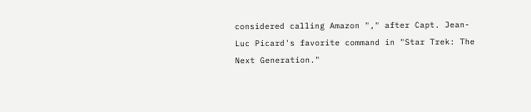considered calling Amazon "," after Capt. Jean-Luc Picard's favorite command in "Star Trek: The Next Generation."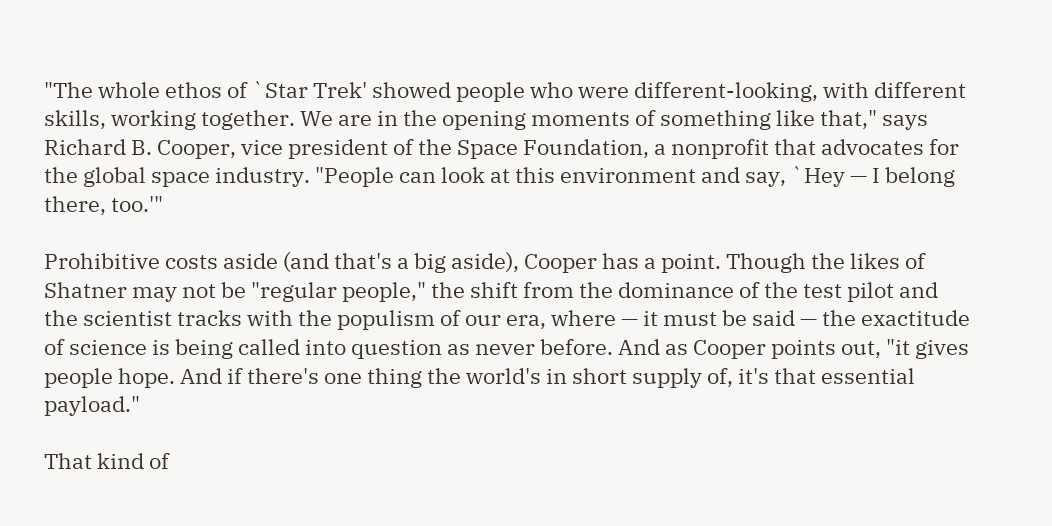"The whole ethos of `Star Trek' showed people who were different-looking, with different skills, working together. We are in the opening moments of something like that," says Richard B. Cooper, vice president of the Space Foundation, a nonprofit that advocates for the global space industry. "People can look at this environment and say, `Hey — I belong there, too.'"

Prohibitive costs aside (and that's a big aside), Cooper has a point. Though the likes of Shatner may not be "regular people," the shift from the dominance of the test pilot and the scientist tracks with the populism of our era, where — it must be said — the exactitude of science is being called into question as never before. And as Cooper points out, "it gives people hope. And if there's one thing the world's in short supply of, it's that essential payload."

That kind of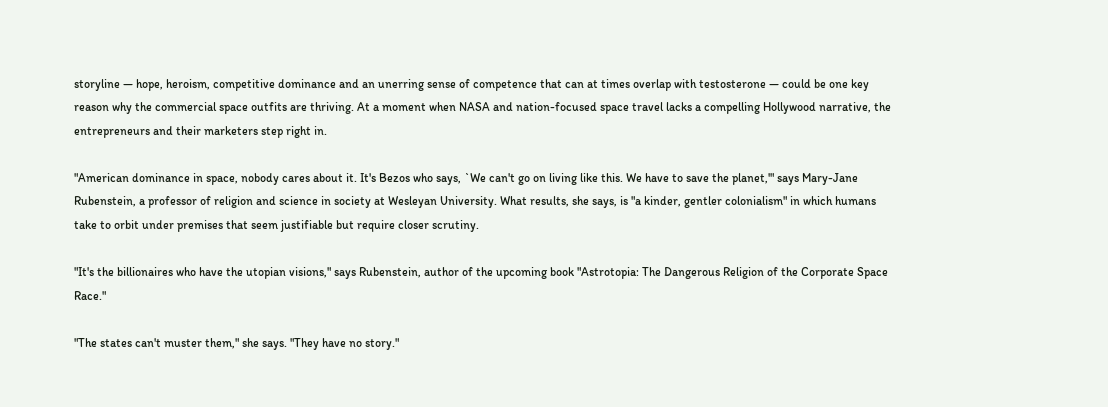storyline — hope, heroism, competitive dominance and an unerring sense of competence that can at times overlap with testosterone — could be one key reason why the commercial space outfits are thriving. At a moment when NASA and nation-focused space travel lacks a compelling Hollywood narrative, the entrepreneurs and their marketers step right in.

"American dominance in space, nobody cares about it. It's Bezos who says, `We can't go on living like this. We have to save the planet,'" says Mary-Jane Rubenstein, a professor of religion and science in society at Wesleyan University. What results, she says, is "a kinder, gentler colonialism" in which humans take to orbit under premises that seem justifiable but require closer scrutiny.

"It's the billionaires who have the utopian visions," says Rubenstein, author of the upcoming book "Astrotopia: The Dangerous Religion of the Corporate Space Race."

"The states can't muster them," she says. "They have no story."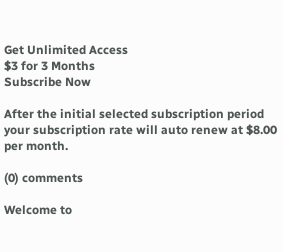Get Unlimited Access
$3 for 3 Months
Subscribe Now

After the initial selected subscription period your subscription rate will auto renew at $8.00 per month.

(0) comments

Welcome to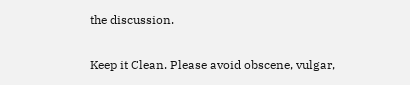the discussion.

Keep it Clean. Please avoid obscene, vulgar,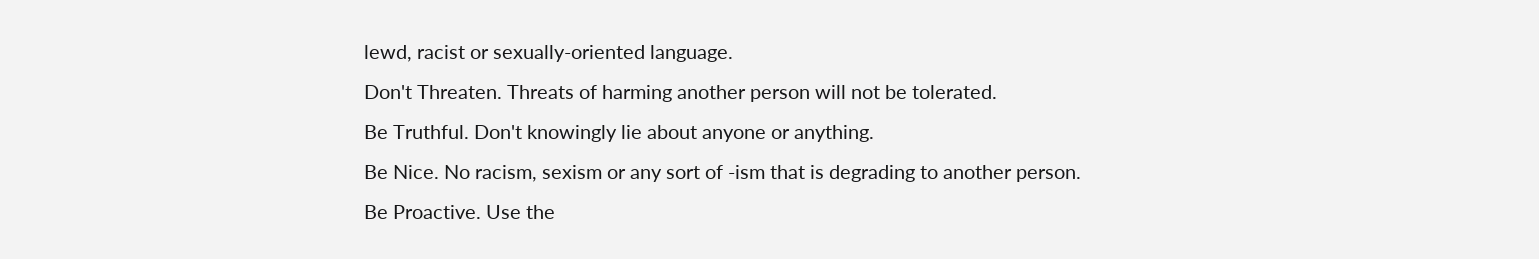lewd, racist or sexually-oriented language.
Don't Threaten. Threats of harming another person will not be tolerated.
Be Truthful. Don't knowingly lie about anyone or anything.
Be Nice. No racism, sexism or any sort of -ism that is degrading to another person.
Be Proactive. Use the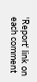'Report' link on each comment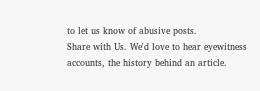to let us know of abusive posts.
Share with Us. We'd love to hear eyewitness accounts, the history behind an article.